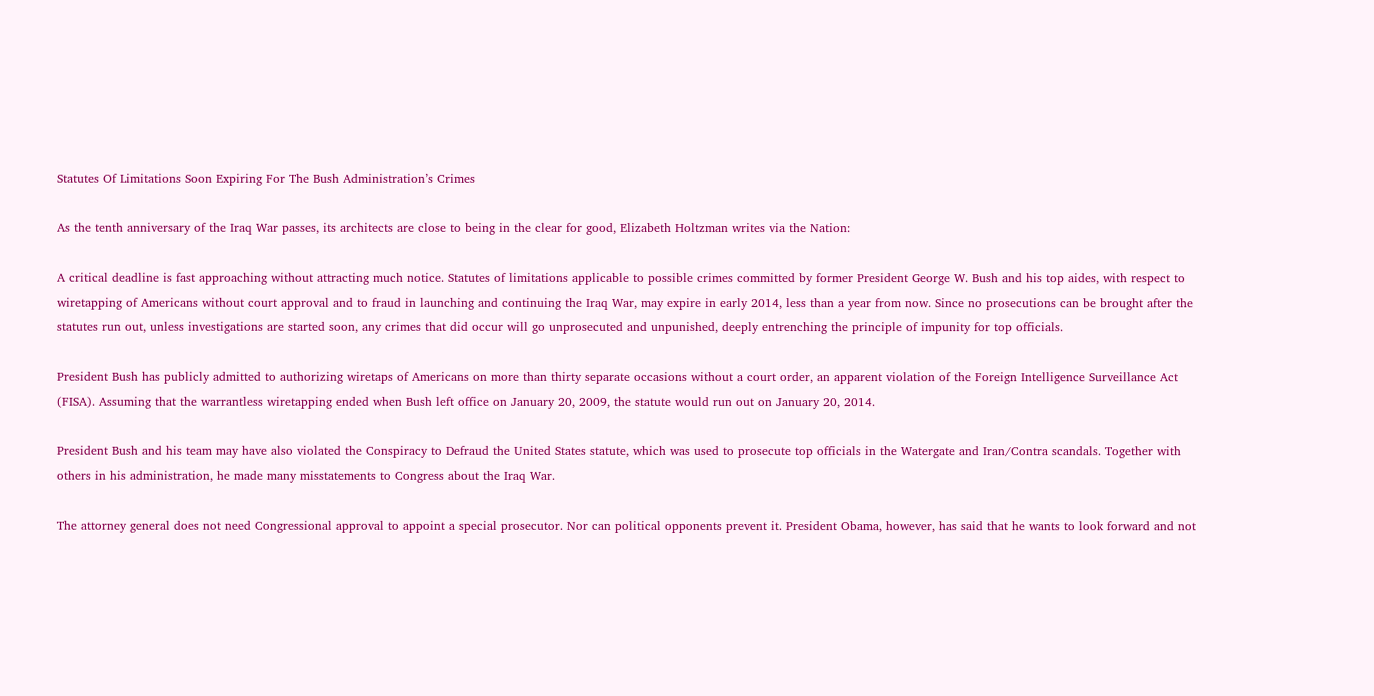Statutes Of Limitations Soon Expiring For The Bush Administration’s Crimes

As the tenth anniversary of the Iraq War passes, its architects are close to being in the clear for good, Elizabeth Holtzman writes via the Nation:

A critical deadline is fast approaching without attracting much notice. Statutes of limitations applicable to possible crimes committed by former President George W. Bush and his top aides, with respect to wiretapping of Americans without court approval and to fraud in launching and continuing the Iraq War, may expire in early 2014, less than a year from now. Since no prosecutions can be brought after the statutes run out, unless investigations are started soon, any crimes that did occur will go unprosecuted and unpunished, deeply entrenching the principle of impunity for top officials.

President Bush has publicly admitted to authorizing wiretaps of Americans on more than thirty separate occasions without a court order, an apparent violation of the Foreign Intelligence Surveillance Act (FISA). Assuming that the warrantless wiretapping ended when Bush left office on January 20, 2009, the statute would run out on January 20, 2014.

President Bush and his team may have also violated the Conspiracy to Defraud the United States statute, which was used to prosecute top officials in the Watergate and Iran/Contra scandals. Together with others in his administration, he made many misstatements to Congress about the Iraq War.

The attorney general does not need Congressional approval to appoint a special prosecutor. Nor can political opponents prevent it. President Obama, however, has said that he wants to look forward and not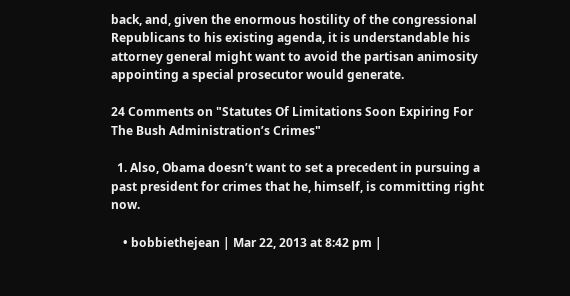back, and, given the enormous hostility of the congressional Republicans to his existing agenda, it is understandable his attorney general might want to avoid the partisan animosity appointing a special prosecutor would generate.

24 Comments on "Statutes Of Limitations Soon Expiring For The Bush Administration’s Crimes"

  1. Also, Obama doesn’t want to set a precedent in pursuing a past president for crimes that he, himself, is committing right now.

    • bobbiethejean | Mar 22, 2013 at 8:42 pm |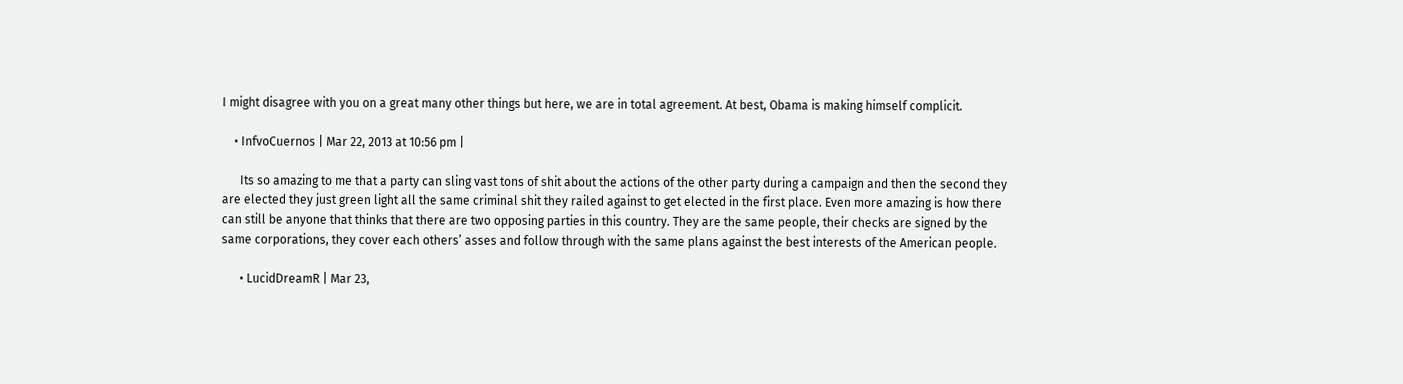I might disagree with you on a great many other things but here, we are in total agreement. At best, Obama is making himself complicit.

    • InfvoCuernos | Mar 22, 2013 at 10:56 pm |

      Its so amazing to me that a party can sling vast tons of shit about the actions of the other party during a campaign and then the second they are elected they just green light all the same criminal shit they railed against to get elected in the first place. Even more amazing is how there can still be anyone that thinks that there are two opposing parties in this country. They are the same people, their checks are signed by the same corporations, they cover each others’ asses and follow through with the same plans against the best interests of the American people.

      • LucidDreamR | Mar 23,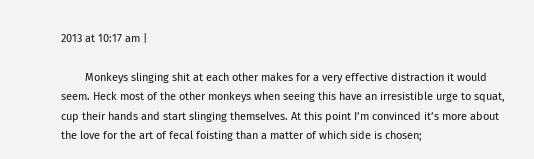2013 at 10:17 am |

        Monkeys slinging shit at each other makes for a very effective distraction it would seem. Heck most of the other monkeys when seeing this have an irresistible urge to squat, cup their hands and start slinging themselves. At this point I’m convinced it’s more about the love for the art of fecal foisting than a matter of which side is chosen;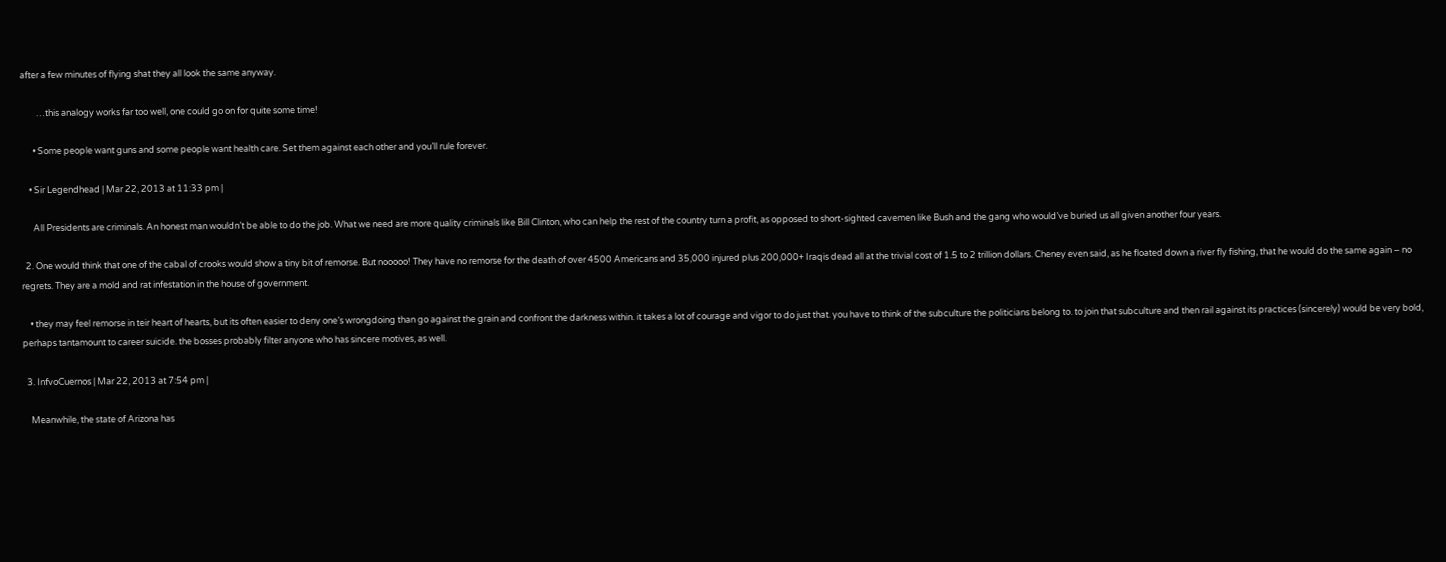after a few minutes of flying shat they all look the same anyway.

        …this analogy works far too well, one could go on for quite some time!

      • Some people want guns and some people want health care. Set them against each other and you’ll rule forever.

    • Sir Legendhead | Mar 22, 2013 at 11:33 pm |

      All Presidents are criminals. An honest man wouldn’t be able to do the job. What we need are more quality criminals like Bill Clinton, who can help the rest of the country turn a profit, as opposed to short-sighted cavemen like Bush and the gang who would’ve buried us all given another four years.

  2. One would think that one of the cabal of crooks would show a tiny bit of remorse. But nooooo! They have no remorse for the death of over 4500 Americans and 35,000 injured plus 200,000+ Iraqis dead all at the trivial cost of 1.5 to 2 trillion dollars. Cheney even said, as he floated down a river fly fishing, that he would do the same again – no regrets. They are a mold and rat infestation in the house of government.

    • they may feel remorse in teir heart of hearts, but its often easier to deny one’s wrongdoing than go against the grain and confront the darkness within. it takes a lot of courage and vigor to do just that. you have to think of the subculture the politicians belong to. to join that subculture and then rail against its practices (sincerely) would be very bold, perhaps tantamount to career suicide. the bosses probably filter anyone who has sincere motives, as well.

  3. InfvoCuernos | Mar 22, 2013 at 7:54 pm |

    Meanwhile, the state of Arizona has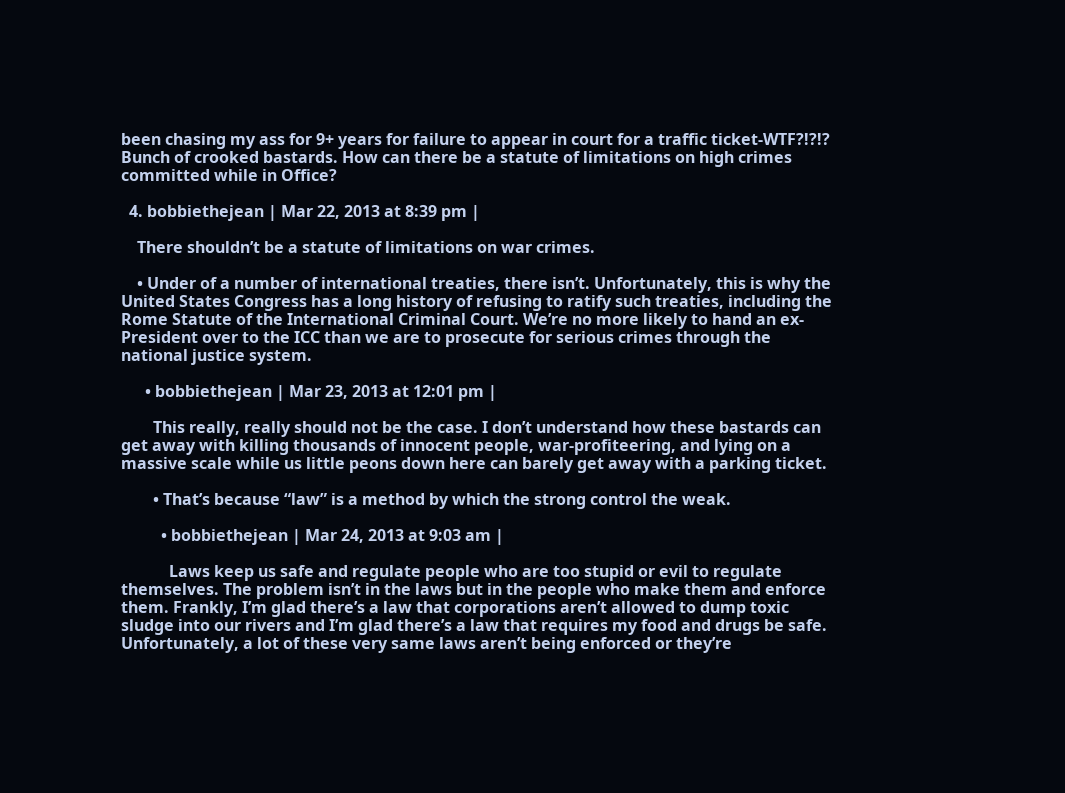been chasing my ass for 9+ years for failure to appear in court for a traffic ticket-WTF?!?!? Bunch of crooked bastards. How can there be a statute of limitations on high crimes committed while in Office?

  4. bobbiethejean | Mar 22, 2013 at 8:39 pm |

    There shouldn’t be a statute of limitations on war crimes.

    • Under of a number of international treaties, there isn’t. Unfortunately, this is why the United States Congress has a long history of refusing to ratify such treaties, including the Rome Statute of the International Criminal Court. We’re no more likely to hand an ex-President over to the ICC than we are to prosecute for serious crimes through the national justice system.

      • bobbiethejean | Mar 23, 2013 at 12:01 pm |

        This really, really should not be the case. I don’t understand how these bastards can get away with killing thousands of innocent people, war-profiteering, and lying on a massive scale while us little peons down here can barely get away with a parking ticket.

        • That’s because “law” is a method by which the strong control the weak.

          • bobbiethejean | Mar 24, 2013 at 9:03 am |

            Laws keep us safe and regulate people who are too stupid or evil to regulate themselves. The problem isn’t in the laws but in the people who make them and enforce them. Frankly, I’m glad there’s a law that corporations aren’t allowed to dump toxic sludge into our rivers and I’m glad there’s a law that requires my food and drugs be safe. Unfortunately, a lot of these very same laws aren’t being enforced or they’re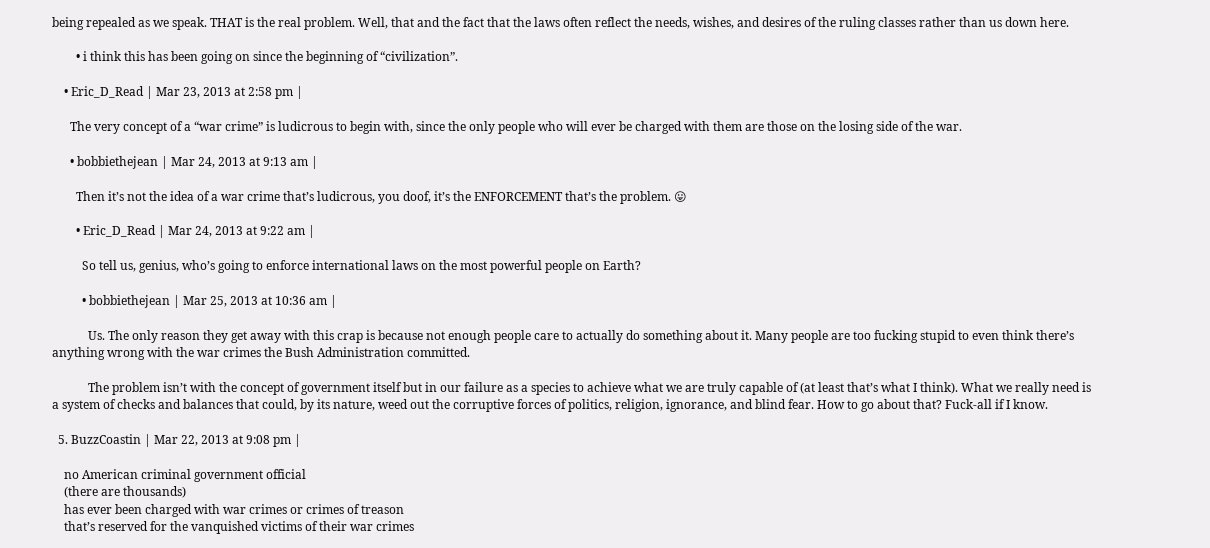being repealed as we speak. THAT is the real problem. Well, that and the fact that the laws often reflect the needs, wishes, and desires of the ruling classes rather than us down here.

        • i think this has been going on since the beginning of “civilization”.

    • Eric_D_Read | Mar 23, 2013 at 2:58 pm |

      The very concept of a “war crime” is ludicrous to begin with, since the only people who will ever be charged with them are those on the losing side of the war.

      • bobbiethejean | Mar 24, 2013 at 9:13 am |

        Then it’s not the idea of a war crime that’s ludicrous, you doof, it’s the ENFORCEMENT that’s the problem. 😛

        • Eric_D_Read | Mar 24, 2013 at 9:22 am |

          So tell us, genius, who’s going to enforce international laws on the most powerful people on Earth?

          • bobbiethejean | Mar 25, 2013 at 10:36 am |

            Us. The only reason they get away with this crap is because not enough people care to actually do something about it. Many people are too fucking stupid to even think there’s anything wrong with the war crimes the Bush Administration committed.

            The problem isn’t with the concept of government itself but in our failure as a species to achieve what we are truly capable of (at least that’s what I think). What we really need is a system of checks and balances that could, by its nature, weed out the corruptive forces of politics, religion, ignorance, and blind fear. How to go about that? Fuck-all if I know.

  5. BuzzCoastin | Mar 22, 2013 at 9:08 pm |

    no American criminal government official
    (there are thousands)
    has ever been charged with war crimes or crimes of treason
    that’s reserved for the vanquished victims of their war crimes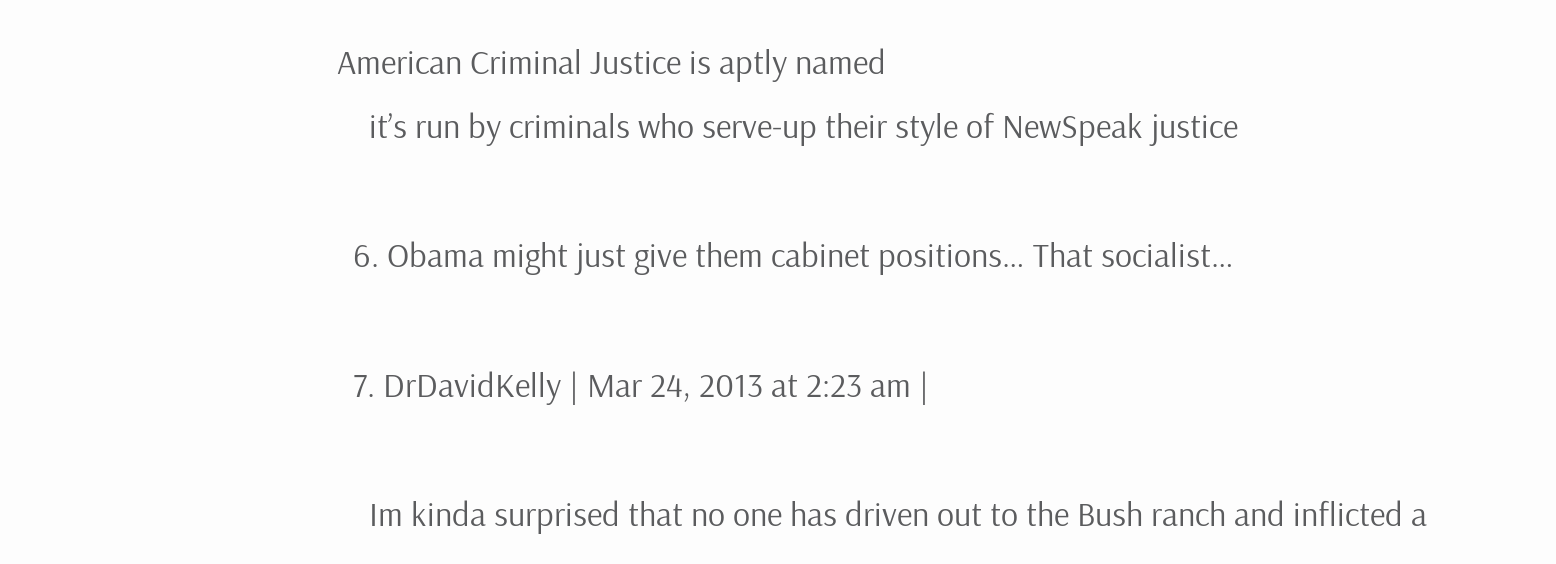American Criminal Justice is aptly named
    it’s run by criminals who serve-up their style of NewSpeak justice

  6. Obama might just give them cabinet positions… That socialist…

  7. DrDavidKelly | Mar 24, 2013 at 2:23 am |

    Im kinda surprised that no one has driven out to the Bush ranch and inflicted a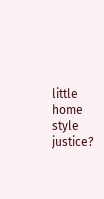little home style justice?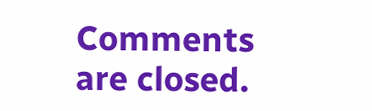Comments are closed.